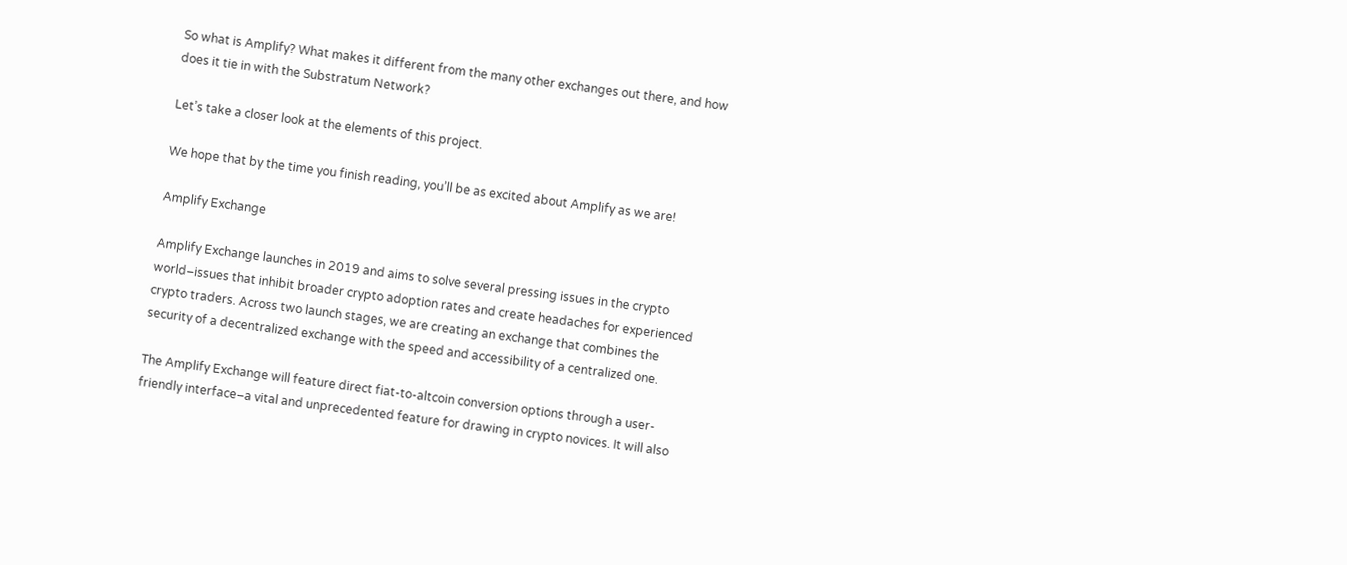So what is Amplify? What makes it different from the many other exchanges out there, and how does it tie in with the Substratum Network?

Let’s take a closer look at the elements of this project.

We hope that by the time you finish reading, you’ll be as excited about Amplify as we are!

Amplify Exchange

Amplify Exchange launches in 2019 and aims to solve several pressing issues in the crypto world–issues that inhibit broader crypto adoption rates and create headaches for experienced crypto traders. Across two launch stages, we are creating an exchange that combines the security of a decentralized exchange with the speed and accessibility of a centralized one.

The Amplify Exchange will feature direct fiat-to-altcoin conversion options through a user-friendly interface–a vital and unprecedented feature for drawing in crypto novices. It will also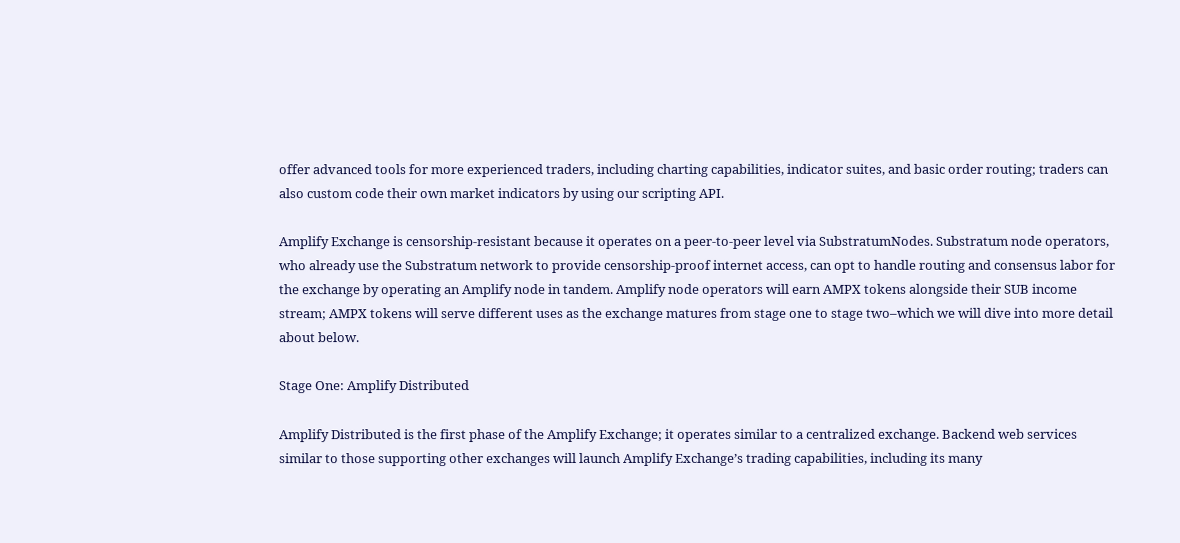offer advanced tools for more experienced traders, including charting capabilities, indicator suites, and basic order routing; traders can also custom code their own market indicators by using our scripting API.

Amplify Exchange is censorship-resistant because it operates on a peer-to-peer level via SubstratumNodes. Substratum node operators, who already use the Substratum network to provide censorship-proof internet access, can opt to handle routing and consensus labor for the exchange by operating an Amplify node in tandem. Amplify node operators will earn AMPX tokens alongside their SUB income stream; AMPX tokens will serve different uses as the exchange matures from stage one to stage two–which we will dive into more detail about below.

Stage One: Amplify Distributed

Amplify Distributed is the first phase of the Amplify Exchange; it operates similar to a centralized exchange. Backend web services similar to those supporting other exchanges will launch Amplify Exchange’s trading capabilities, including its many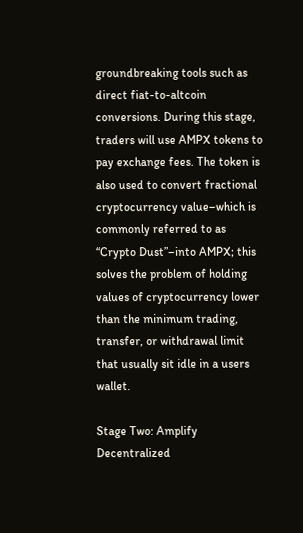groundbreaking tools such as direct fiat-to-altcoin conversions. During this stage, traders will use AMPX tokens to pay exchange fees. The token is also used to convert fractional cryptocurrency value–which is commonly referred to as “Crypto Dust”–into AMPX; this solves the problem of holding values of cryptocurrency lower than the minimum trading, transfer, or withdrawal limit that usually sit idle in a users wallet.

Stage Two: Amplify Decentralized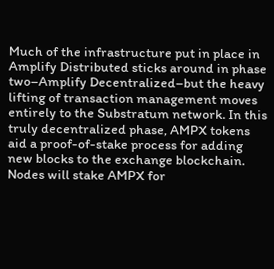Much of the infrastructure put in place in Amplify Distributed sticks around in phase two–Amplify Decentralized–but the heavy lifting of transaction management moves entirely to the Substratum network. In this truly decentralized phase, AMPX tokens aid a proof-of-stake process for adding new blocks to the exchange blockchain. Nodes will stake AMPX for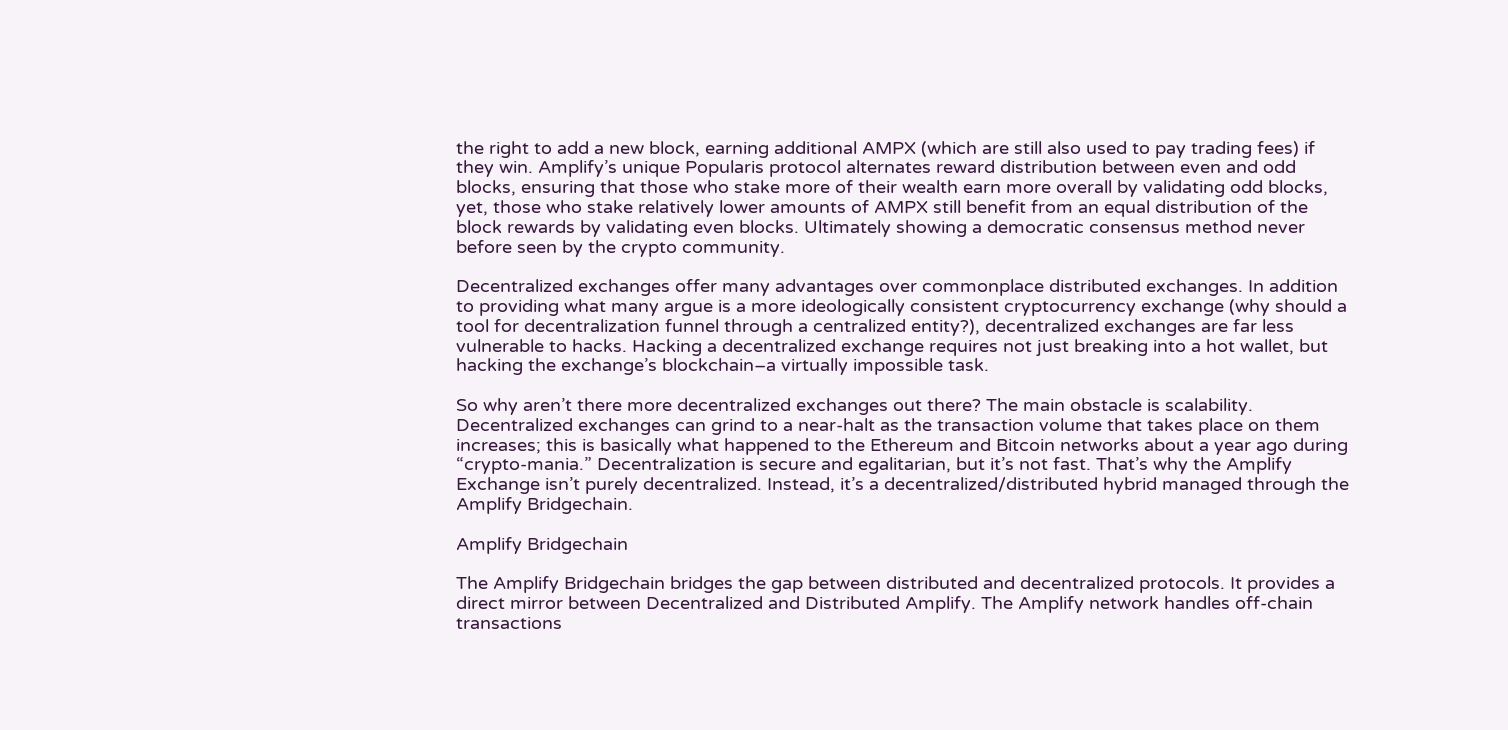the right to add a new block, earning additional AMPX (which are still also used to pay trading fees) if they win. Amplify’s unique Popularis protocol alternates reward distribution between even and odd blocks, ensuring that those who stake more of their wealth earn more overall by validating odd blocks, yet, those who stake relatively lower amounts of AMPX still benefit from an equal distribution of the block rewards by validating even blocks. Ultimately showing a democratic consensus method never before seen by the crypto community.

Decentralized exchanges offer many advantages over commonplace distributed exchanges. In addition to providing what many argue is a more ideologically consistent cryptocurrency exchange (why should a tool for decentralization funnel through a centralized entity?), decentralized exchanges are far less vulnerable to hacks. Hacking a decentralized exchange requires not just breaking into a hot wallet, but hacking the exchange’s blockchain–a virtually impossible task.

So why aren’t there more decentralized exchanges out there? The main obstacle is scalability. Decentralized exchanges can grind to a near-halt as the transaction volume that takes place on them increases; this is basically what happened to the Ethereum and Bitcoin networks about a year ago during “crypto-mania.” Decentralization is secure and egalitarian, but it’s not fast. That’s why the Amplify Exchange isn’t purely decentralized. Instead, it’s a decentralized/distributed hybrid managed through the Amplify Bridgechain.

Amplify Bridgechain

The Amplify Bridgechain bridges the gap between distributed and decentralized protocols. It provides a direct mirror between Decentralized and Distributed Amplify. The Amplify network handles off-chain transactions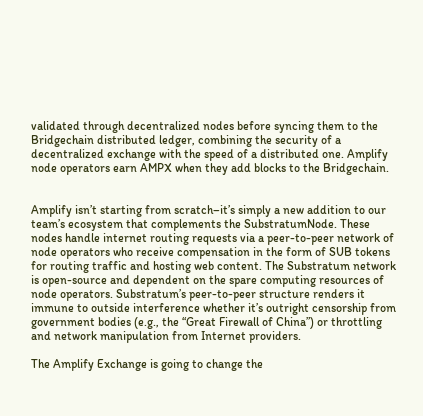validated through decentralized nodes before syncing them to the Bridgechain distributed ledger, combining the security of a decentralized exchange with the speed of a distributed one. Amplify node operators earn AMPX when they add blocks to the Bridgechain.


Amplify isn’t starting from scratch–it’s simply a new addition to our team’s ecosystem that complements the SubstratumNode. These nodes handle internet routing requests via a peer-to-peer network of node operators who receive compensation in the form of SUB tokens for routing traffic and hosting web content. The Substratum network is open-source and dependent on the spare computing resources of node operators. Substratum’s peer-to-peer structure renders it immune to outside interference whether it’s outright censorship from government bodies (e.g., the “Great Firewall of China”) or throttling and network manipulation from Internet providers.

The Amplify Exchange is going to change the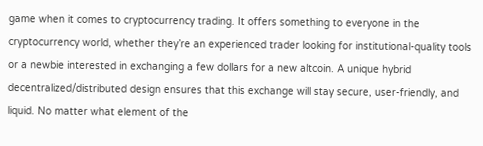game when it comes to cryptocurrency trading. It offers something to everyone in the cryptocurrency world, whether they’re an experienced trader looking for institutional-quality tools or a newbie interested in exchanging a few dollars for a new altcoin. A unique hybrid decentralized/distributed design ensures that this exchange will stay secure, user-friendly, and liquid. No matter what element of the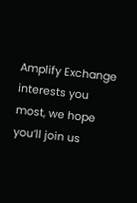Amplify Exchange interests you most, we hope you’ll join us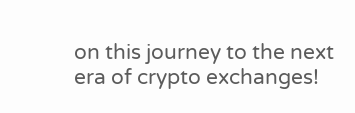on this journey to the next era of crypto exchanges!